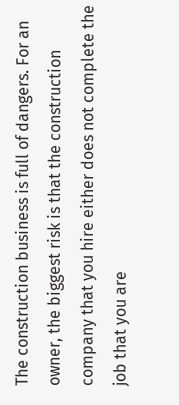The construction business is full of dangers. For an owner, the biggest risk is that the construction company that you hire either does not complete the job that you are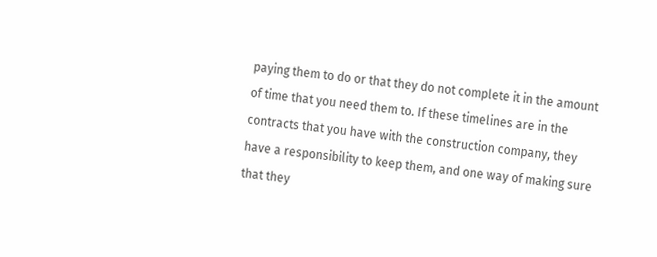paying them to do or that they do not complete it in the amount of time that you need them to. If these timelines are in the contracts that you have with the construction company, they have a responsibility to keep them, and one way of making sure that they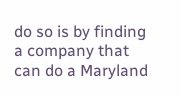do so is by finding a company that can do a Maryland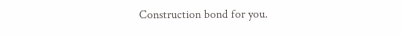Construction bond for you.